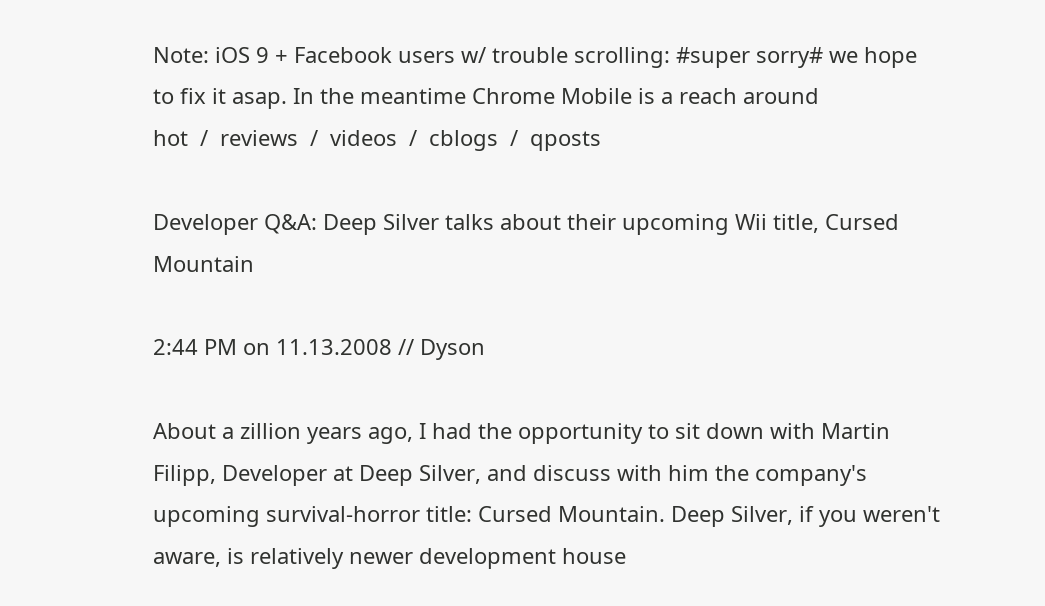Note: iOS 9 + Facebook users w/ trouble scrolling: #super sorry# we hope to fix it asap. In the meantime Chrome Mobile is a reach around
hot  /  reviews  /  videos  /  cblogs  /  qposts

Developer Q&A: Deep Silver talks about their upcoming Wii title, Cursed Mountain

2:44 PM on 11.13.2008 // Dyson

About a zillion years ago, I had the opportunity to sit down with Martin Filipp, Developer at Deep Silver, and discuss with him the company's upcoming survival-horror title: Cursed Mountain. Deep Silver, if you weren't aware, is relatively newer development house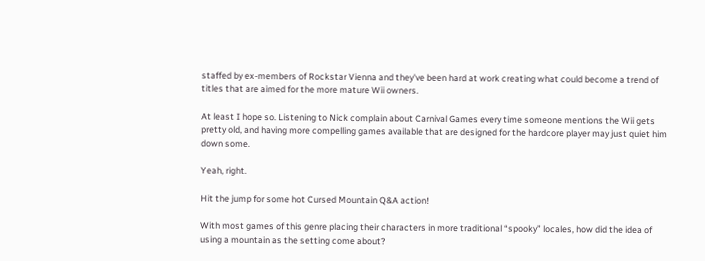staffed by ex-members of Rockstar Vienna and they've been hard at work creating what could become a trend of titles that are aimed for the more mature Wii owners.

At least I hope so. Listening to Nick complain about Carnival Games every time someone mentions the Wii gets pretty old, and having more compelling games available that are designed for the hardcore player may just quiet him down some.

Yeah, right.

Hit the jump for some hot Cursed Mountain Q&A action!

With most games of this genre placing their characters in more traditional “spooky” locales, how did the idea of using a mountain as the setting come about?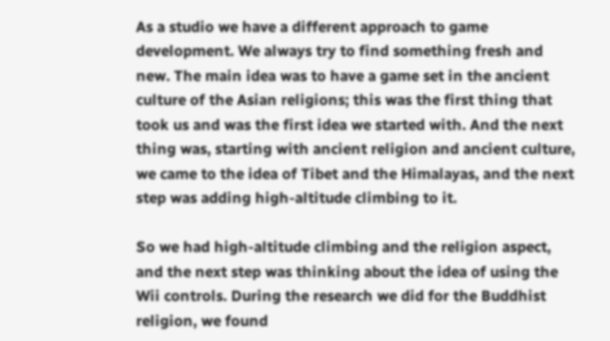As a studio we have a different approach to game development. We always try to find something fresh and new. The main idea was to have a game set in the ancient culture of the Asian religions; this was the first thing that took us and was the first idea we started with. And the next thing was, starting with ancient religion and ancient culture, we came to the idea of Tibet and the Himalayas, and the next step was adding high-altitude climbing to it.

So we had high-altitude climbing and the religion aspect, and the next step was thinking about the idea of using the Wii controls. During the research we did for the Buddhist religion, we found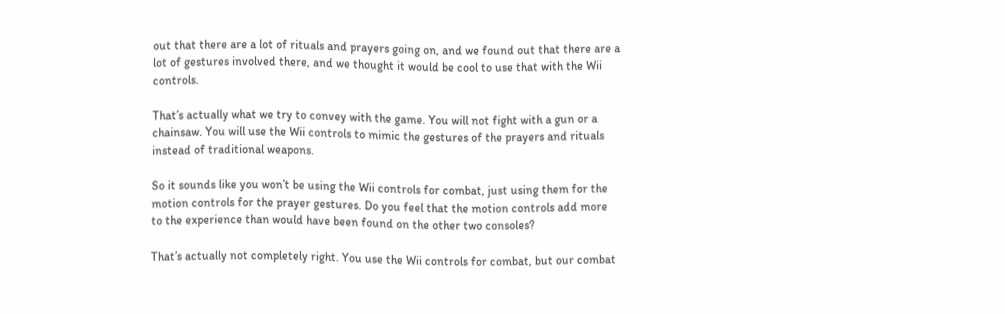out that there are a lot of rituals and prayers going on, and we found out that there are a lot of gestures involved there, and we thought it would be cool to use that with the Wii controls.

That’s actually what we try to convey with the game. You will not fight with a gun or a chainsaw. You will use the Wii controls to mimic the gestures of the prayers and rituals instead of traditional weapons.

So it sounds like you won’t be using the Wii controls for combat, just using them for the motion controls for the prayer gestures. Do you feel that the motion controls add more to the experience than would have been found on the other two consoles?

That’s actually not completely right. You use the Wii controls for combat, but our combat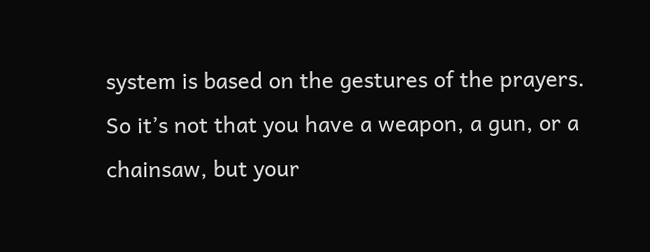system is based on the gestures of the prayers. So it’s not that you have a weapon, a gun, or a chainsaw, but your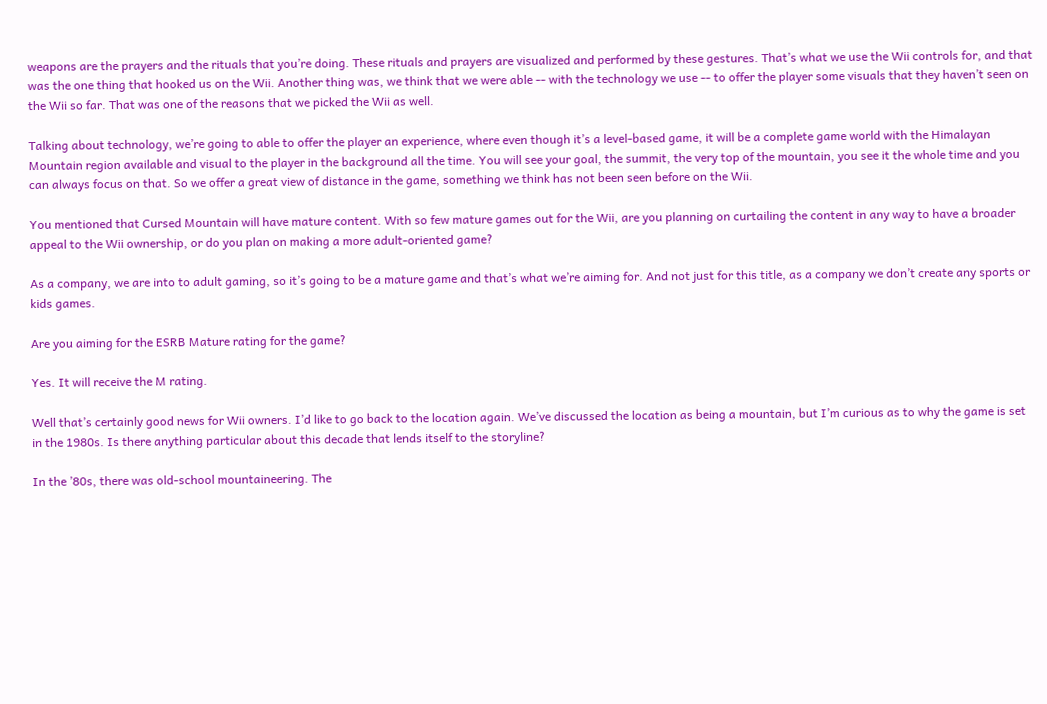weapons are the prayers and the rituals that you’re doing. These rituals and prayers are visualized and performed by these gestures. That’s what we use the Wii controls for, and that was the one thing that hooked us on the Wii. Another thing was, we think that we were able -- with the technology we use -- to offer the player some visuals that they haven’t seen on the Wii so far. That was one of the reasons that we picked the Wii as well.

Talking about technology, we’re going to able to offer the player an experience, where even though it’s a level-based game, it will be a complete game world with the Himalayan Mountain region available and visual to the player in the background all the time. You will see your goal, the summit, the very top of the mountain, you see it the whole time and you can always focus on that. So we offer a great view of distance in the game, something we think has not been seen before on the Wii.

You mentioned that Cursed Mountain will have mature content. With so few mature games out for the Wii, are you planning on curtailing the content in any way to have a broader appeal to the Wii ownership, or do you plan on making a more adult-oriented game?

As a company, we are into to adult gaming, so it’s going to be a mature game and that’s what we’re aiming for. And not just for this title, as a company we don’t create any sports or kids games.

Are you aiming for the ESRB Mature rating for the game?

Yes. It will receive the M rating.

Well that’s certainly good news for Wii owners. I’d like to go back to the location again. We’ve discussed the location as being a mountain, but I’m curious as to why the game is set in the 1980s. Is there anything particular about this decade that lends itself to the storyline?

In the ’80s, there was old-school mountaineering. The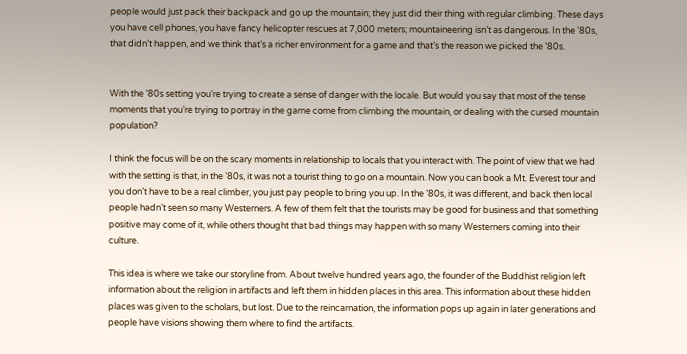people would just pack their backpack and go up the mountain; they just did their thing with regular climbing. These days you have cell phones, you have fancy helicopter rescues at 7,000 meters; mountaineering isn’t as dangerous. In the ’80s, that didn’t happen, and we think that’s a richer environment for a game and that’s the reason we picked the ’80s.


With the ’80s setting you’re trying to create a sense of danger with the locale. But would you say that most of the tense moments that you’re trying to portray in the game come from climbing the mountain, or dealing with the cursed mountain population?

I think the focus will be on the scary moments in relationship to locals that you interact with. The point of view that we had with the setting is that, in the ’80s, it was not a tourist thing to go on a mountain. Now you can book a Mt. Everest tour and you don’t have to be a real climber, you just pay people to bring you up. In the ’80s, it was different, and back then local people hadn’t seen so many Westerners. A few of them felt that the tourists may be good for business and that something positive may come of it, while others thought that bad things may happen with so many Westerners coming into their culture.

This idea is where we take our storyline from. About twelve hundred years ago, the founder of the Buddhist religion left information about the religion in artifacts and left them in hidden places in this area. This information about these hidden places was given to the scholars, but lost. Due to the reincarnation, the information pops up again in later generations and people have visions showing them where to find the artifacts.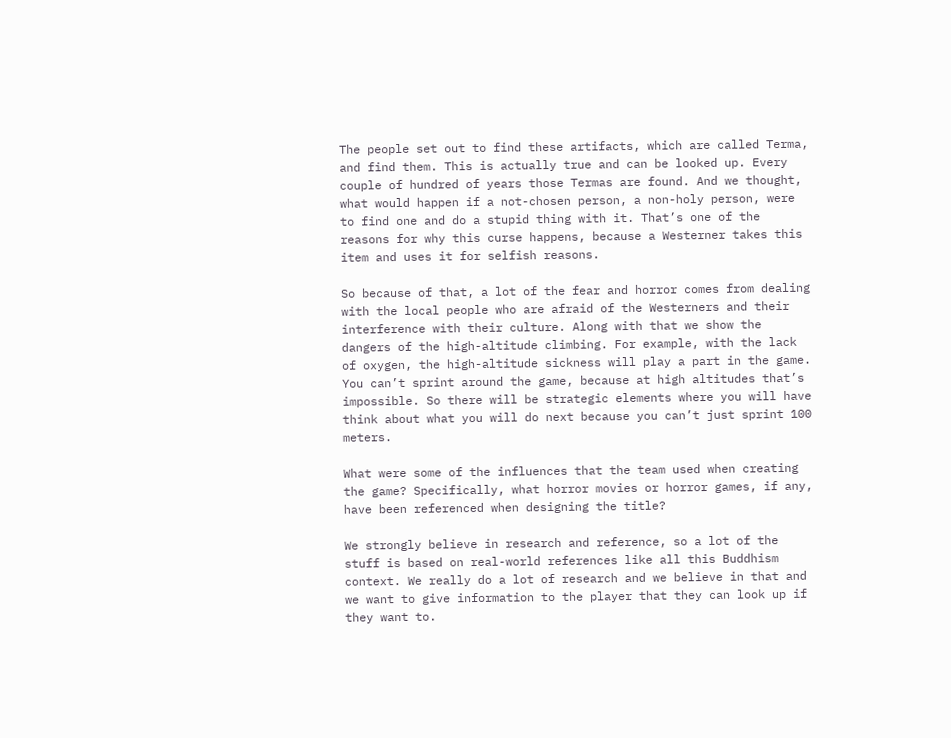The people set out to find these artifacts, which are called Terma, and find them. This is actually true and can be looked up. Every couple of hundred of years those Termas are found. And we thought, what would happen if a not-chosen person, a non-holy person, were to find one and do a stupid thing with it. That’s one of the reasons for why this curse happens, because a Westerner takes this item and uses it for selfish reasons.

So because of that, a lot of the fear and horror comes from dealing with the local people who are afraid of the Westerners and their interference with their culture. Along with that we show the dangers of the high-altitude climbing. For example, with the lack of oxygen, the high-altitude sickness will play a part in the game. You can’t sprint around the game, because at high altitudes that’s impossible. So there will be strategic elements where you will have think about what you will do next because you can’t just sprint 100 meters.

What were some of the influences that the team used when creating the game? Specifically, what horror movies or horror games, if any, have been referenced when designing the title?

We strongly believe in research and reference, so a lot of the stuff is based on real-world references like all this Buddhism context. We really do a lot of research and we believe in that and we want to give information to the player that they can look up if they want to.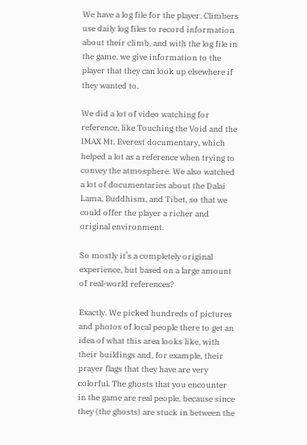We have a log file for the player. Climbers use daily log files to record information about their climb, and with the log file in the game, we give information to the player that they can look up elsewhere if they wanted to.

We did a lot of video watching for reference, like Touching the Void and the IMAX Mt. Everest documentary, which helped a lot as a reference when trying to convey the atmosphere. We also watched a lot of documentaries about the Dalai Lama, Buddhism, and Tibet, so that we could offer the player a richer and original environment.

So mostly it’s a completely original experience, but based on a large amount of real-world references?

Exactly. We picked hundreds of pictures and photos of local people there to get an idea of what this area looks like, with their buildings and, for example, their prayer flags that they have are very colorful. The ghosts that you encounter in the game are real people, because since they (the ghosts) are stuck in between the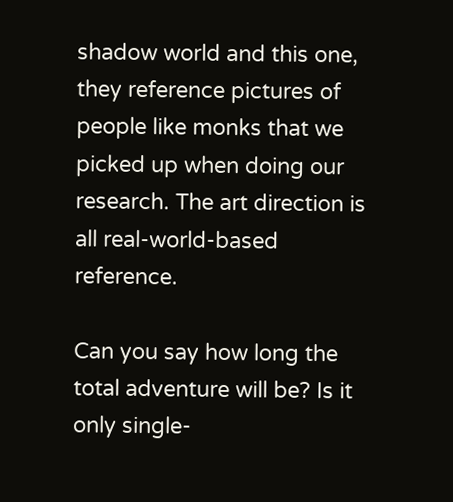shadow world and this one, they reference pictures of people like monks that we picked up when doing our research. The art direction is all real-world-based reference.

Can you say how long the total adventure will be? Is it only single-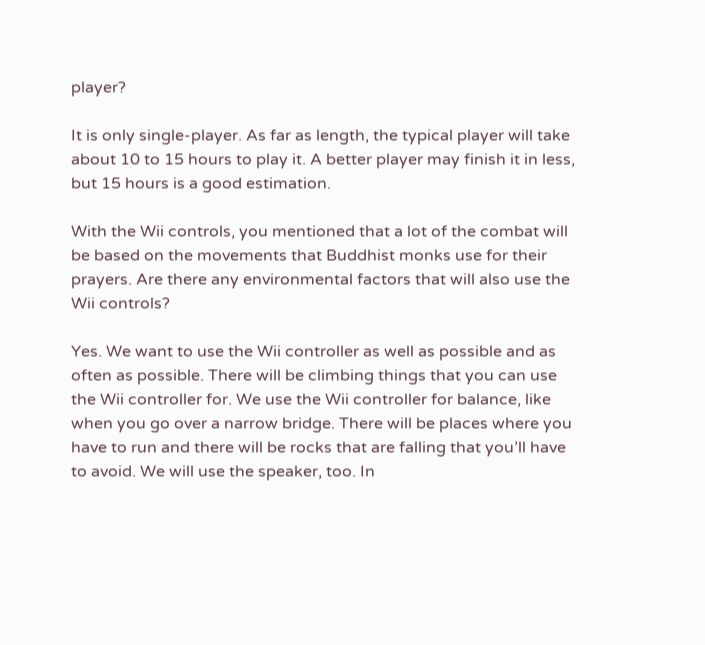player?

It is only single-player. As far as length, the typical player will take about 10 to 15 hours to play it. A better player may finish it in less, but 15 hours is a good estimation.

With the Wii controls, you mentioned that a lot of the combat will be based on the movements that Buddhist monks use for their prayers. Are there any environmental factors that will also use the Wii controls?

Yes. We want to use the Wii controller as well as possible and as often as possible. There will be climbing things that you can use the Wii controller for. We use the Wii controller for balance, like when you go over a narrow bridge. There will be places where you have to run and there will be rocks that are falling that you’ll have to avoid. We will use the speaker, too. In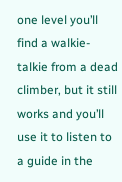one level you’ll find a walkie-talkie from a dead climber, but it still works and you’ll use it to listen to a guide in the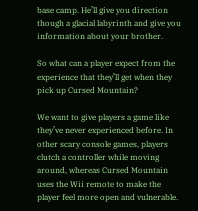base camp. He’ll give you direction though a glacial labyrinth and give you information about your brother.

So what can a player expect from the experience that they’ll get when they pick up Cursed Mountain?

We want to give players a game like they’ve never experienced before. In other scary console games, players clutch a controller while moving around, whereas Cursed Mountain uses the Wii remote to make the player feel more open and vulnerable.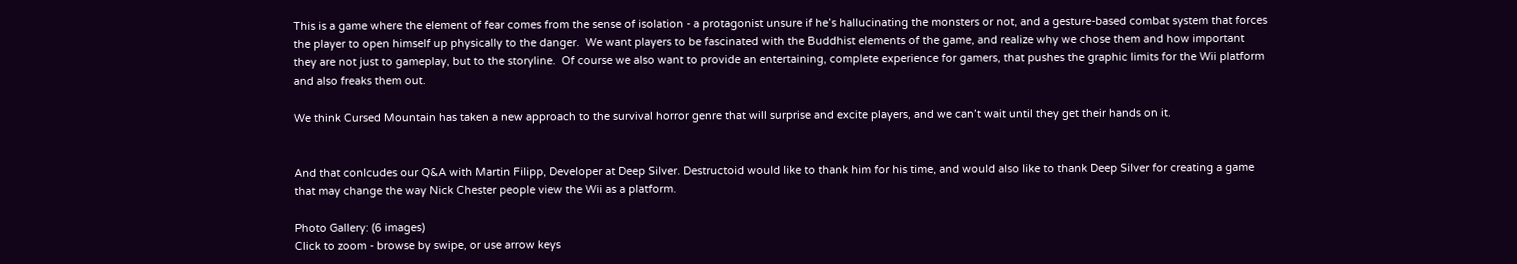This is a game where the element of fear comes from the sense of isolation - a protagonist unsure if he’s hallucinating the monsters or not, and a gesture-based combat system that forces the player to open himself up physically to the danger.  We want players to be fascinated with the Buddhist elements of the game, and realize why we chose them and how important they are not just to gameplay, but to the storyline.  Of course we also want to provide an entertaining, complete experience for gamers, that pushes the graphic limits for the Wii platform and also freaks them out.

We think Cursed Mountain has taken a new approach to the survival horror genre that will surprise and excite players, and we can’t wait until they get their hands on it.


And that conlcudes our Q&A with Martin Filipp, Developer at Deep Silver. Destructoid would like to thank him for his time, and would also like to thank Deep Silver for creating a game that may change the way Nick Chester people view the Wii as a platform.

Photo Gallery: (6 images)
Click to zoom - browse by swipe, or use arrow keys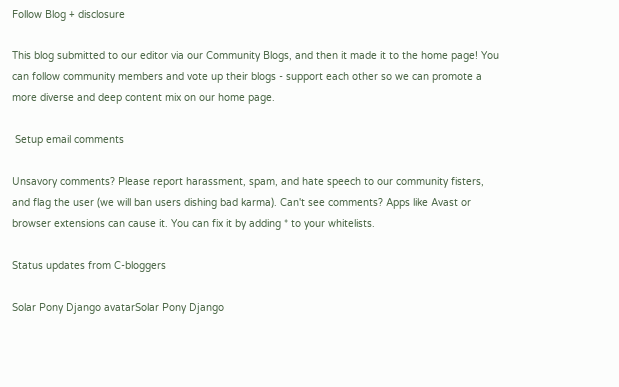Follow Blog + disclosure

This blog submitted to our editor via our Community Blogs, and then it made it to the home page! You can follow community members and vote up their blogs - support each other so we can promote a more diverse and deep content mix on our home page.

 Setup email comments

Unsavory comments? Please report harassment, spam, and hate speech to our community fisters, and flag the user (we will ban users dishing bad karma). Can't see comments? Apps like Avast or browser extensions can cause it. You can fix it by adding * to your whitelists.

Status updates from C-bloggers

Solar Pony Django avatarSolar Pony Django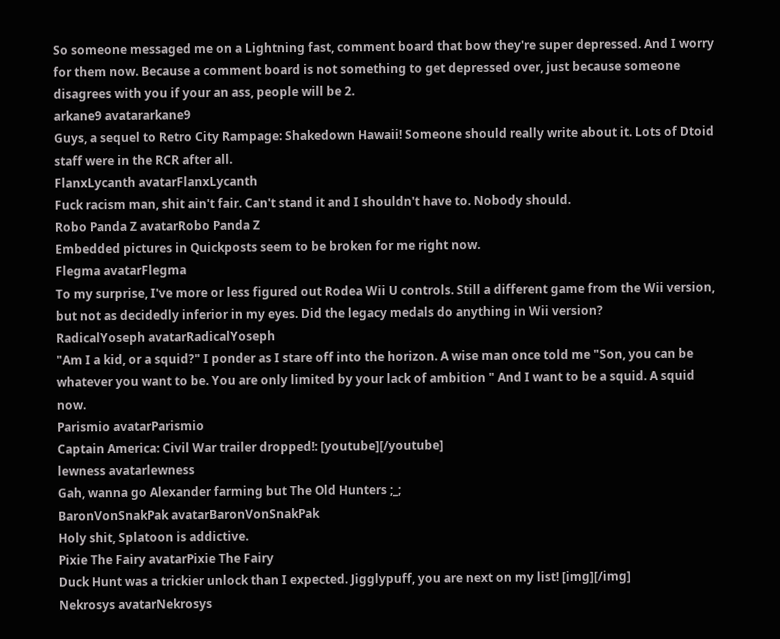So someone messaged me on a Lightning fast, comment board that bow they're super depressed. And I worry for them now. Because a comment board is not something to get depressed over, just because someone disagrees with you if your an ass, people will be 2.
arkane9 avatararkane9
Guys, a sequel to Retro City Rampage: Shakedown Hawaii! Someone should really write about it. Lots of Dtoid staff were in the RCR after all.
FlanxLycanth avatarFlanxLycanth
Fuck racism man, shit ain't fair. Can't stand it and I shouldn't have to. Nobody should.
Robo Panda Z avatarRobo Panda Z
Embedded pictures in Quickposts seem to be broken for me right now.
Flegma avatarFlegma
To my surprise, I've more or less figured out Rodea Wii U controls. Still a different game from the Wii version, but not as decidedly inferior in my eyes. Did the legacy medals do anything in Wii version?
RadicalYoseph avatarRadicalYoseph
"Am I a kid, or a squid?" I ponder as I stare off into the horizon. A wise man once told me "Son, you can be whatever you want to be. You are only limited by your lack of ambition " And I want to be a squid. A squid now.
Parismio avatarParismio
Captain America: Civil War trailer dropped!: [youtube][/youtube]
lewness avatarlewness
Gah, wanna go Alexander farming but The Old Hunters ;_;
BaronVonSnakPak avatarBaronVonSnakPak
Holy shit, Splatoon is addictive.
Pixie The Fairy avatarPixie The Fairy
Duck Hunt was a trickier unlock than I expected. Jigglypuff, you are next on my list! [img][/img]
Nekrosys avatarNekrosys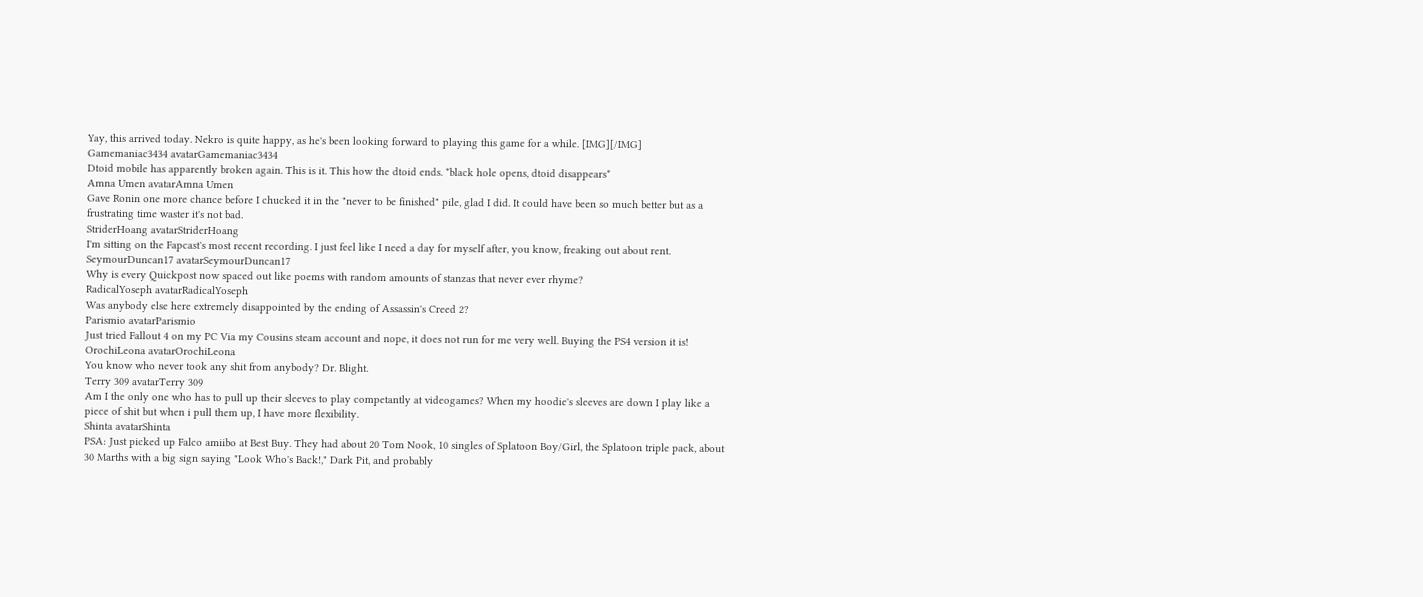Yay, this arrived today. Nekro is quite happy, as he's been looking forward to playing this game for a while. [IMG][/IMG]
Gamemaniac3434 avatarGamemaniac3434
Dtoid mobile has apparently broken again. This is it. This how the dtoid ends. *black hole opens, dtoid disappears*
Amna Umen avatarAmna Umen
Gave Ronin one more chance before I chucked it in the "never to be finished" pile, glad I did. It could have been so much better but as a frustrating time waster it's not bad.
StriderHoang avatarStriderHoang
I'm sitting on the Fapcast's most recent recording. I just feel like I need a day for myself after, you know, freaking out about rent.
SeymourDuncan17 avatarSeymourDuncan17
Why is every Quickpost now spaced out like poems with random amounts of stanzas that never ever rhyme?
RadicalYoseph avatarRadicalYoseph
Was anybody else here extremely disappointed by the ending of Assassin's Creed 2?
Parismio avatarParismio
Just tried Fallout 4 on my PC Via my Cousins steam account and nope, it does not run for me very well. Buying the PS4 version it is!
OrochiLeona avatarOrochiLeona
You know who never took any shit from anybody? Dr. Blight.
Terry 309 avatarTerry 309
Am I the only one who has to pull up their sleeves to play competantly at videogames? When my hoodie's sleeves are down I play like a piece of shit but when i pull them up, I have more flexibility.
Shinta avatarShinta
PSA: Just picked up Falco amiibo at Best Buy. They had about 20 Tom Nook, 10 singles of Splatoon Boy/Girl, the Splatoon triple pack, about 30 Marths with a big sign saying "Look Who's Back!," Dark Pit, and probably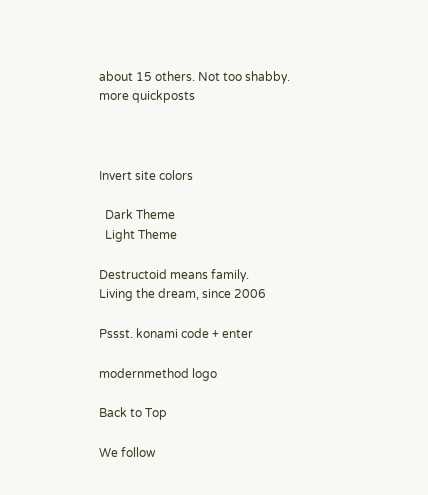about 15 others. Not too shabby.
more quickposts



Invert site colors

  Dark Theme
  Light Theme

Destructoid means family.
Living the dream, since 2006

Pssst. konami code + enter

modernmethod logo

Back to Top

We follow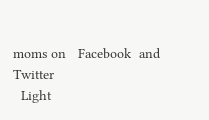moms on   Facebook  and   Twitter
  Light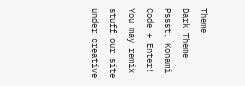Theme      Dark Theme
Pssst. Konami Code + Enter!
You may remix stuff our site under creative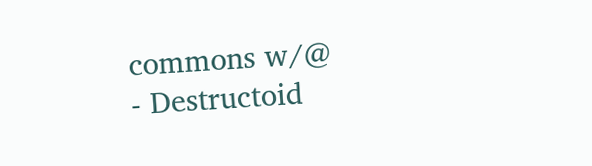commons w/@
- Destructoid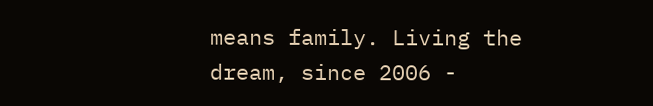means family. Living the dream, since 2006 -